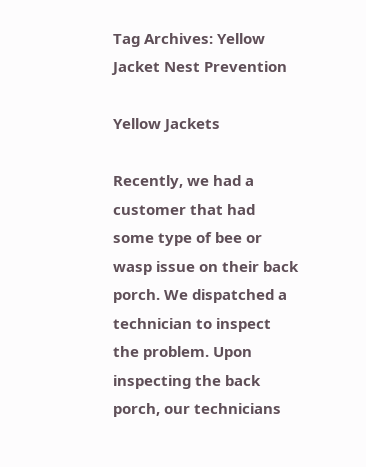Tag Archives: Yellow Jacket Nest Prevention

Yellow Jackets

Recently, we had a customer that had some type of bee or wasp issue on their back porch. We dispatched a technician to inspect the problem. Upon inspecting the back porch, our technicians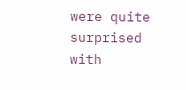were quite surprised with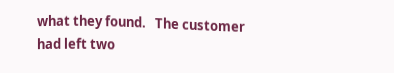what they found.   The customer had left two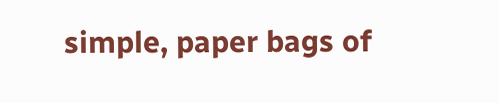simple, paper bags of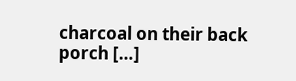charcoal on their back porch […]